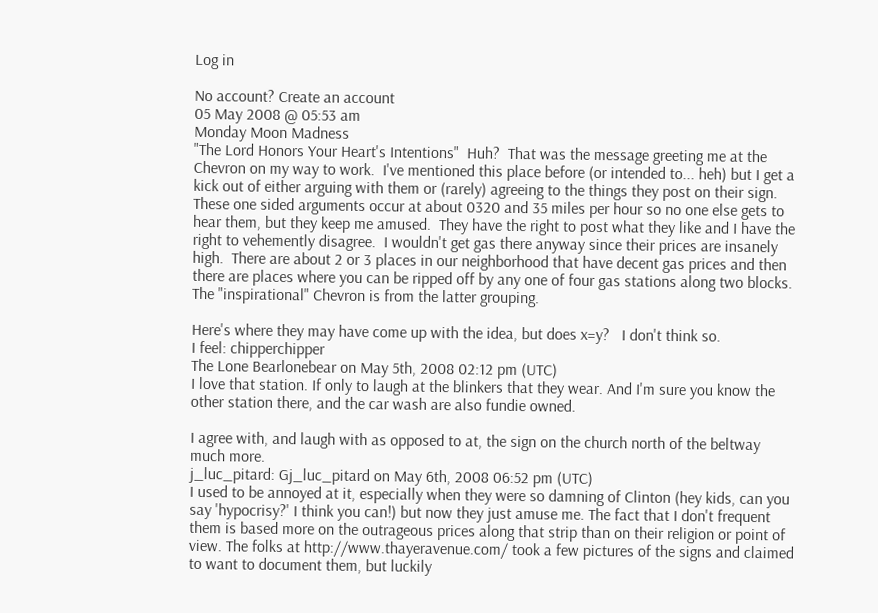Log in

No account? Create an account
05 May 2008 @ 05:53 am
Monday Moon Madness
"The Lord Honors Your Heart's Intentions"  Huh?  That was the message greeting me at the Chevron on my way to work.  I've mentioned this place before (or intended to... heh) but I get a kick out of either arguing with them or (rarely) agreeing to the things they post on their sign.  These one sided arguments occur at about 0320 and 35 miles per hour so no one else gets to hear them, but they keep me amused.  They have the right to post what they like and I have the right to vehemently disagree.  I wouldn't get gas there anyway since their prices are insanely high.  There are about 2 or 3 places in our neighborhood that have decent gas prices and then there are places where you can be ripped off by any one of four gas stations along two blocks.  The "inspirational" Chevron is from the latter grouping.

Here's where they may have come up with the idea, but does x=y?   I don't think so.
I feel: chipperchipper
The Lone Bearlonebear on May 5th, 2008 02:12 pm (UTC)
I love that station. If only to laugh at the blinkers that they wear. And I'm sure you know the other station there, and the car wash are also fundie owned.

I agree with, and laugh with as opposed to at, the sign on the church north of the beltway much more.
j_luc_pitard: Gj_luc_pitard on May 6th, 2008 06:52 pm (UTC)
I used to be annoyed at it, especially when they were so damning of Clinton (hey kids, can you say 'hypocrisy?' I think you can!) but now they just amuse me. The fact that I don't frequent them is based more on the outrageous prices along that strip than on their religion or point of view. The folks at http://www.thayeravenue.com/ took a few pictures of the signs and claimed to want to document them, but luckily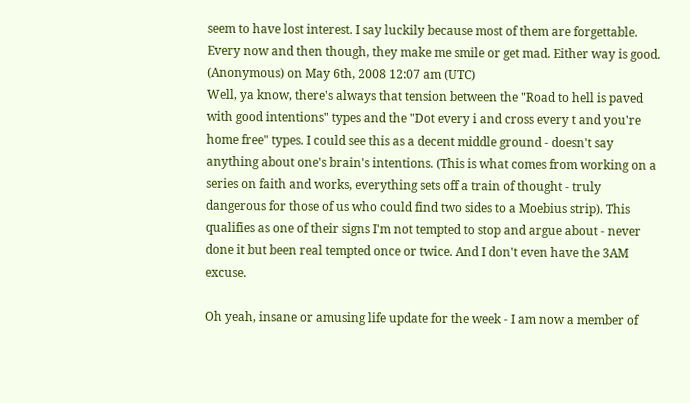seem to have lost interest. I say luckily because most of them are forgettable. Every now and then though, they make me smile or get mad. Either way is good.
(Anonymous) on May 6th, 2008 12:07 am (UTC)
Well, ya know, there's always that tension between the "Road to hell is paved with good intentions" types and the "Dot every i and cross every t and you're home free" types. I could see this as a decent middle ground - doesn't say anything about one's brain's intentions. (This is what comes from working on a series on faith and works, everything sets off a train of thought - truly dangerous for those of us who could find two sides to a Moebius strip). This qualifies as one of their signs I'm not tempted to stop and argue about - never done it but been real tempted once or twice. And I don't even have the 3AM excuse.

Oh yeah, insane or amusing life update for the week - I am now a member of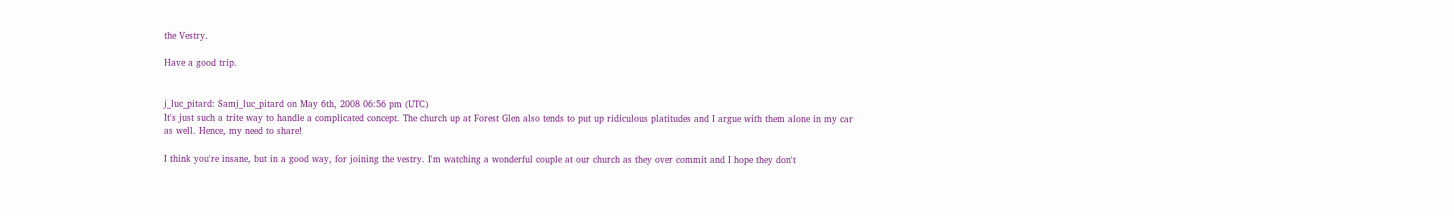the Vestry.

Have a good trip.


j_luc_pitard: Samj_luc_pitard on May 6th, 2008 06:56 pm (UTC)
It's just such a trite way to handle a complicated concept. The church up at Forest Glen also tends to put up ridiculous platitudes and I argue with them alone in my car as well. Hence, my need to share!

I think you're insane, but in a good way, for joining the vestry. I'm watching a wonderful couple at our church as they over commit and I hope they don't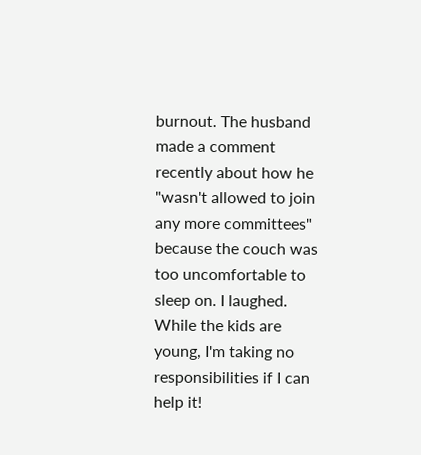burnout. The husband made a comment recently about how he "wasn't allowed to join any more committees" because the couch was too uncomfortable to sleep on. I laughed. While the kids are young, I'm taking no responsibilities if I can help it!